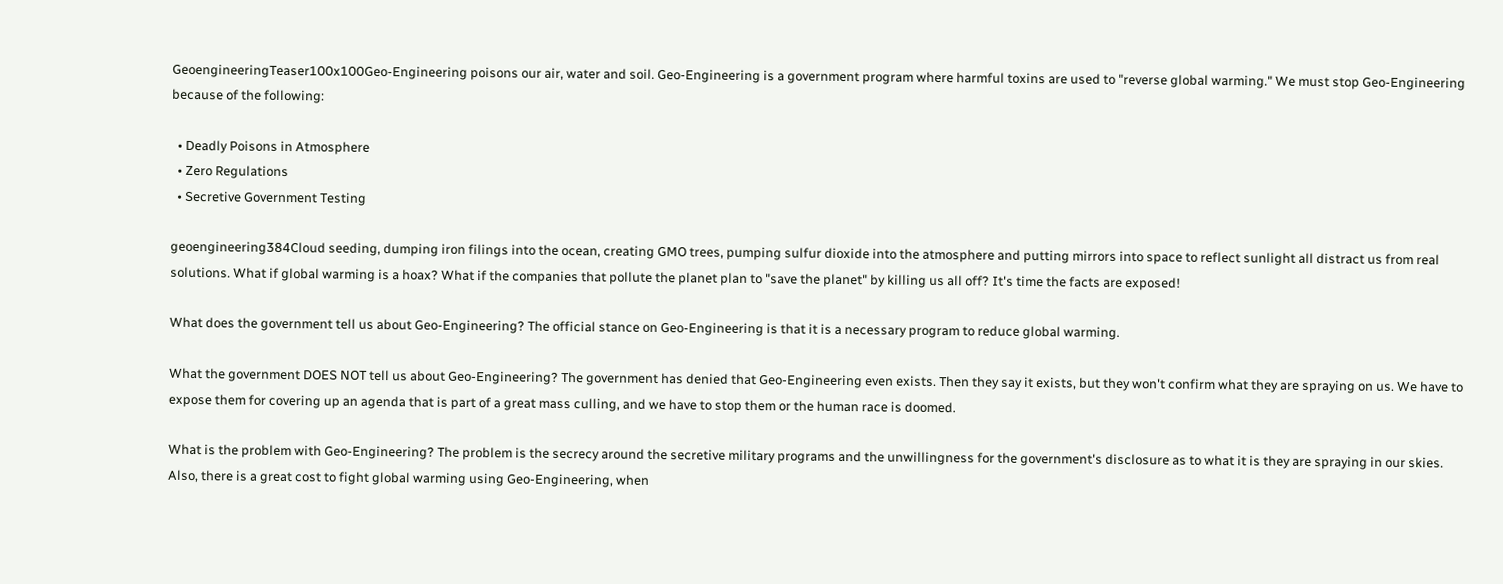GeoengineeringTeaser100x100Geo-Engineering poisons our air, water and soil. Geo-Engineering is a government program where harmful toxins are used to "reverse global warming." We must stop Geo-Engineering because of the following:

  • Deadly Poisons in Atmosphere
  • Zero Regulations
  • Secretive Government Testing

geoengineering384Cloud seeding, dumping iron filings into the ocean, creating GMO trees, pumping sulfur dioxide into the atmosphere and putting mirrors into space to reflect sunlight all distract us from real solutions. What if global warming is a hoax? What if the companies that pollute the planet plan to "save the planet" by killing us all off? It's time the facts are exposed!

What does the government tell us about Geo-Engineering? The official stance on Geo-Engineering is that it is a necessary program to reduce global warming.

What the government DOES NOT tell us about Geo-Engineering? The government has denied that Geo-Engineering even exists. Then they say it exists, but they won't confirm what they are spraying on us. We have to expose them for covering up an agenda that is part of a great mass culling, and we have to stop them or the human race is doomed.

What is the problem with Geo-Engineering? The problem is the secrecy around the secretive military programs and the unwillingness for the government's disclosure as to what it is they are spraying in our skies. Also, there is a great cost to fight global warming using Geo-Engineering, when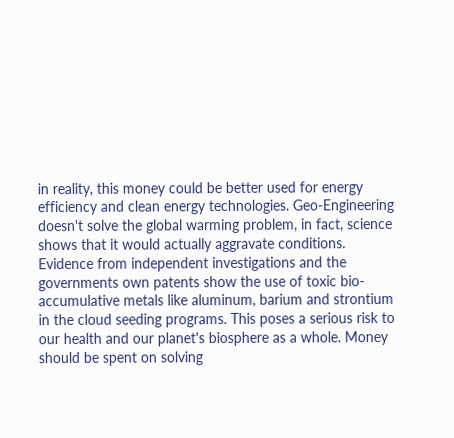in reality, this money could be better used for energy efficiency and clean energy technologies. Geo-Engineering doesn't solve the global warming problem, in fact, science shows that it would actually aggravate conditions.  Evidence from independent investigations and the governments own patents show the use of toxic bio-accumulative metals like aluminum, barium and strontium in the cloud seeding programs. This poses a serious risk to our health and our planet's biosphere as a whole. Money should be spent on solving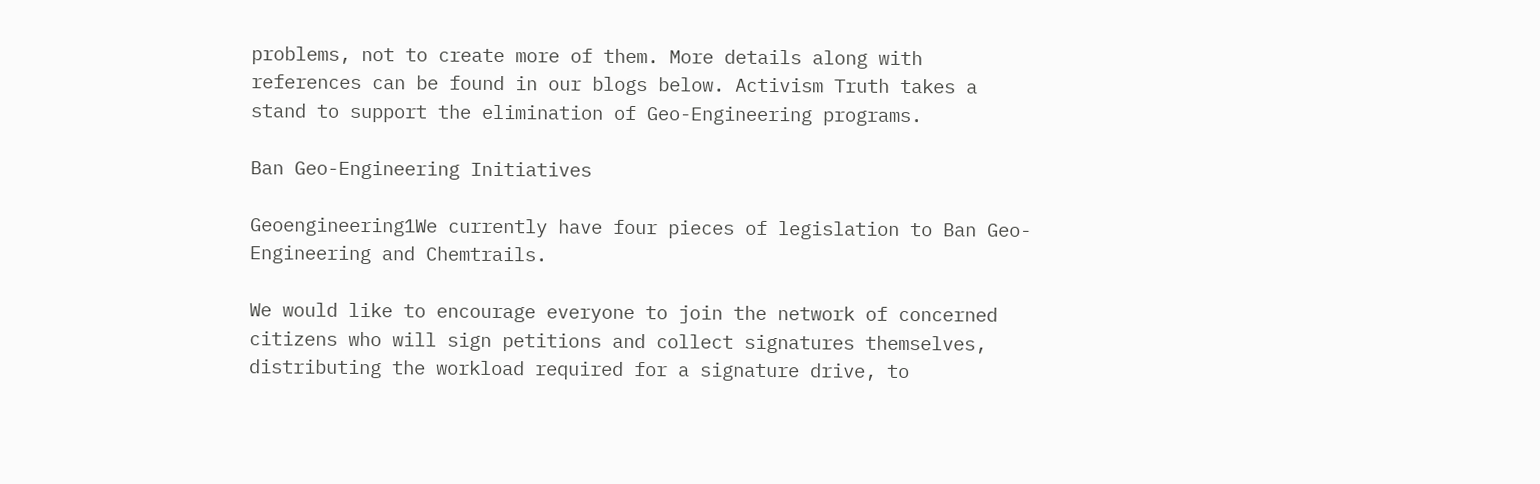problems, not to create more of them. More details along with references can be found in our blogs below. Activism Truth takes a stand to support the elimination of Geo-Engineering programs.

Ban Geo-Engineering Initiatives

Geoengineering1We currently have four pieces of legislation to Ban Geo-Engineering and Chemtrails.

We would like to encourage everyone to join the network of concerned citizens who will sign petitions and collect signatures themselves, distributing the workload required for a signature drive, to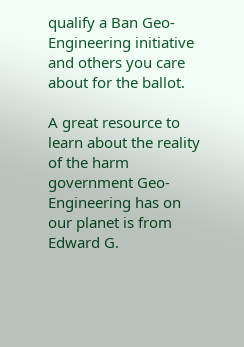qualify a Ban Geo-Engineering initiative and others you care about for the ballot.

A great resource to learn about the reality of the harm government Geo-Engineering has on our planet is from Edward G.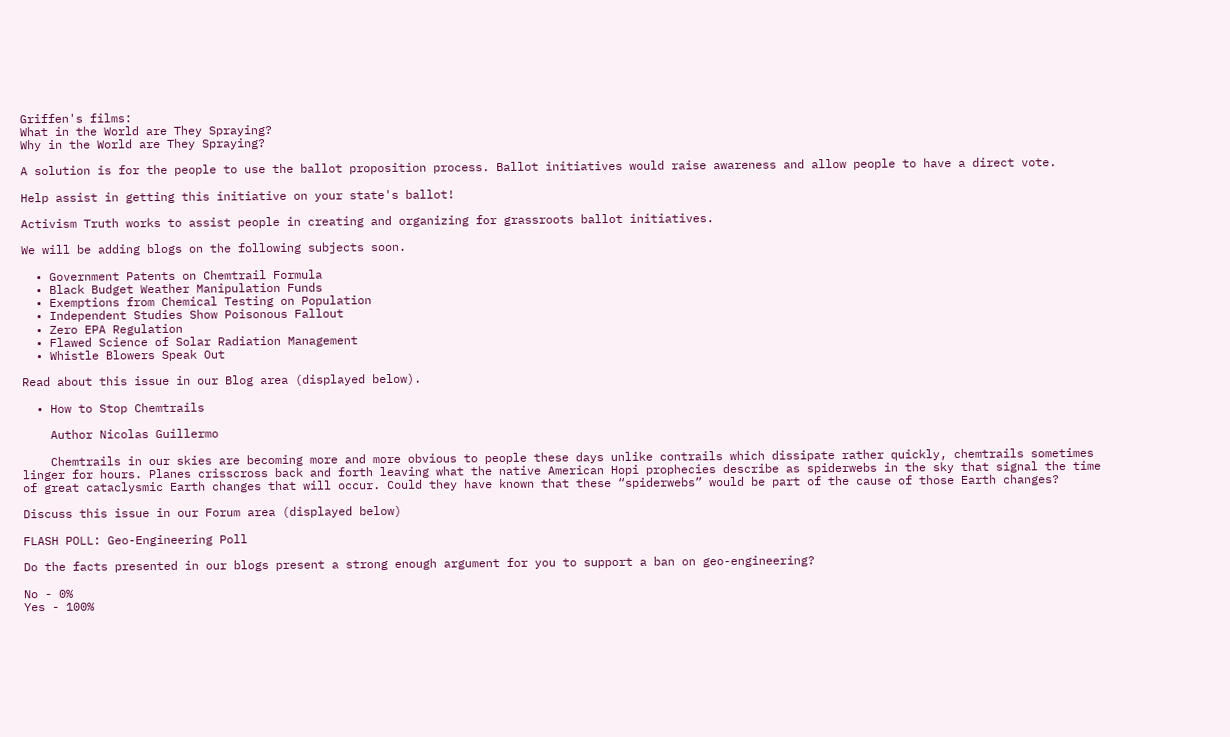Griffen's films:
What in the World are They Spraying?
Why in the World are They Spraying?

A solution is for the people to use the ballot proposition process. Ballot initiatives would raise awareness and allow people to have a direct vote.

Help assist in getting this initiative on your state's ballot!

Activism Truth works to assist people in creating and organizing for grassroots ballot initiatives.

We will be adding blogs on the following subjects soon.

  • Government Patents on Chemtrail Formula
  • Black Budget Weather Manipulation Funds
  • Exemptions from Chemical Testing on Population
  • Independent Studies Show Poisonous Fallout
  • Zero EPA Regulation
  • Flawed Science of Solar Radiation Management
  • Whistle Blowers Speak Out

Read about this issue in our Blog area (displayed below).

  • How to Stop Chemtrails

    Author Nicolas Guillermo

    Chemtrails in our skies are becoming more and more obvious to people these days unlike contrails which dissipate rather quickly, chemtrails sometimes linger for hours. Planes crisscross back and forth leaving what the native American Hopi prophecies describe as spiderwebs in the sky that signal the time of great cataclysmic Earth changes that will occur. Could they have known that these “spiderwebs” would be part of the cause of those Earth changes?

Discuss this issue in our Forum area (displayed below)

FLASH POLL: Geo-Engineering Poll

Do the facts presented in our blogs present a strong enough argument for you to support a ban on geo-engineering?

No - 0%
Yes - 100%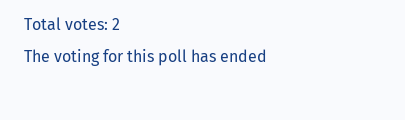Total votes: 2
The voting for this poll has ended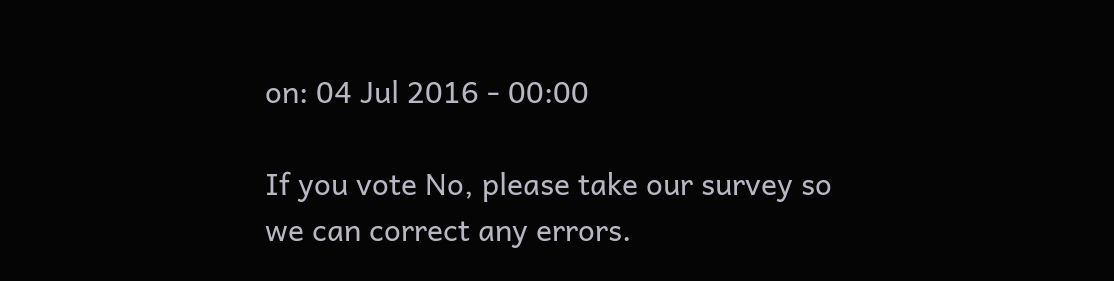on: 04 Jul 2016 - 00:00

If you vote No, please take our survey so we can correct any errors.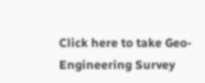Click here to take Geo-Engineering Survey